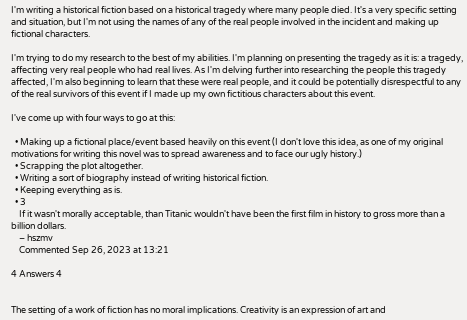I'm writing a historical fiction based on a historical tragedy where many people died. It's a very specific setting and situation, but I'm not using the names of any of the real people involved in the incident and making up fictional characters.

I'm trying to do my research to the best of my abilities. I'm planning on presenting the tragedy as it is: a tragedy, affecting very real people who had real lives. As I'm delving further into researching the people this tragedy affected, I'm also beginning to learn that these were real people, and it could be potentially disrespectful to any of the real survivors of this event if I made up my own fictitious characters about this event.

I've come up with four ways to go at this:

  • Making up a fictional place/event based heavily on this event (I don't love this idea, as one of my original motivations for writing this novel was to spread awareness and to face our ugly history.)
  • Scrapping the plot altogether.
  • Writing a sort of biography instead of writing historical fiction.
  • Keeping everything as is.
  • 3
    If it wasn't morally acceptable, than Titanic wouldn't have been the first film in history to gross more than a billion dollars.
    – hszmv
    Commented Sep 26, 2023 at 13:21

4 Answers 4


The setting of a work of fiction has no moral implications. Creativity is an expression of art and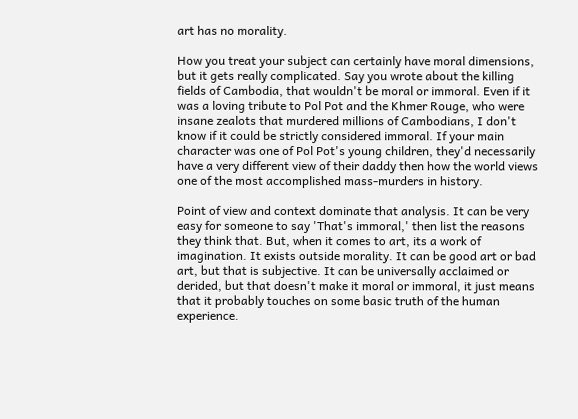art has no morality.

How you treat your subject can certainly have moral dimensions, but it gets really complicated. Say you wrote about the killing fields of Cambodia, that wouldn't be moral or immoral. Even if it was a loving tribute to Pol Pot and the Khmer Rouge, who were insane zealots that murdered millions of Cambodians, I don't know if it could be strictly considered immoral. If your main character was one of Pol Pot's young children, they'd necessarily have a very different view of their daddy then how the world views one of the most accomplished mass-murders in history.

Point of view and context dominate that analysis. It can be very easy for someone to say 'That's immoral,' then list the reasons they think that. But, when it comes to art, its a work of imagination. It exists outside morality. It can be good art or bad art, but that is subjective. It can be universally acclaimed or derided, but that doesn't make it moral or immoral, it just means that it probably touches on some basic truth of the human experience.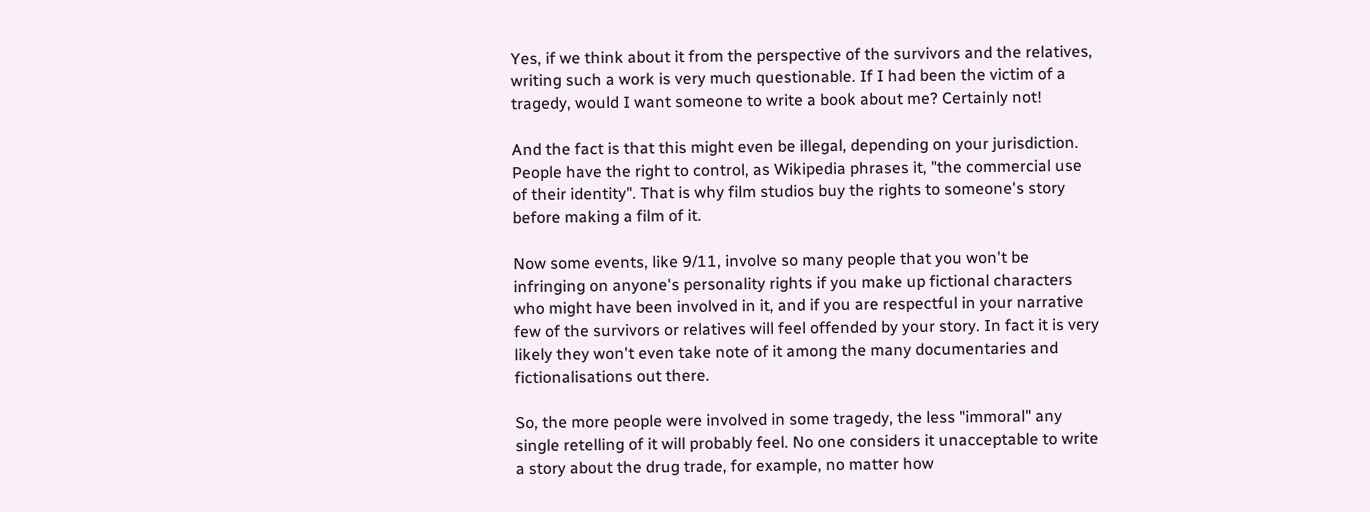Yes, if we think about it from the perspective of the survivors and the relatives, writing such a work is very much questionable. If I had been the victim of a tragedy, would I want someone to write a book about me? Certainly not!

And the fact is that this might even be illegal, depending on your jurisdiction. People have the right to control, as Wikipedia phrases it, "the commercial use of their identity". That is why film studios buy the rights to someone's story before making a film of it.

Now some events, like 9/11, involve so many people that you won't be infringing on anyone's personality rights if you make up fictional characters who might have been involved in it, and if you are respectful in your narrative few of the survivors or relatives will feel offended by your story. In fact it is very likely they won't even take note of it among the many documentaries and fictionalisations out there.

So, the more people were involved in some tragedy, the less "immoral" any single retelling of it will probably feel. No one considers it unacceptable to write a story about the drug trade, for example, no matter how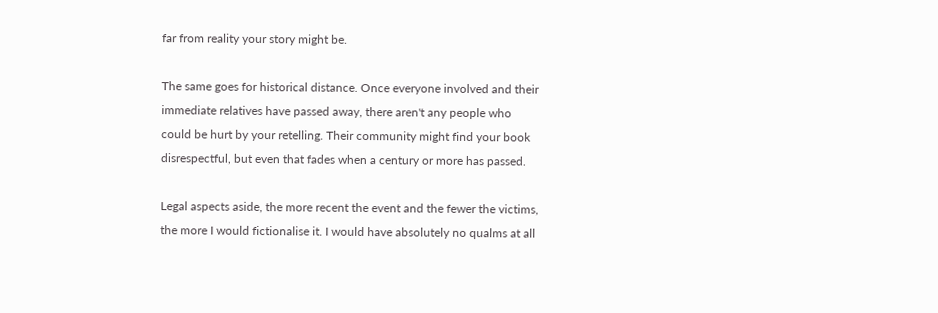far from reality your story might be.

The same goes for historical distance. Once everyone involved and their immediate relatives have passed away, there aren't any people who could be hurt by your retelling. Their community might find your book disrespectful, but even that fades when a century or more has passed.

Legal aspects aside, the more recent the event and the fewer the victims, the more I would fictionalise it. I would have absolutely no qualms at all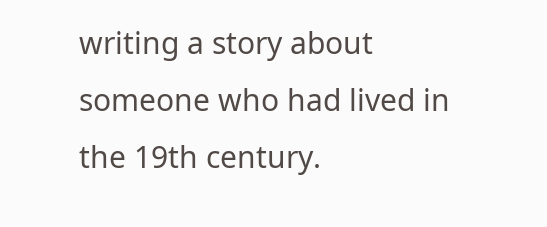writing a story about someone who had lived in the 19th century.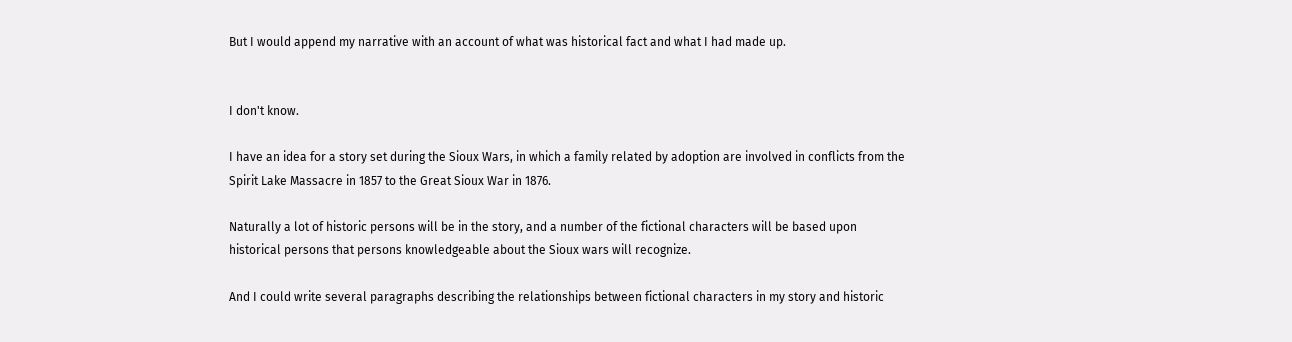But I would append my narrative with an account of what was historical fact and what I had made up.


I don't know.

I have an idea for a story set during the Sioux Wars, in which a family related by adoption are involved in conflicts from the Spirit Lake Massacre in 1857 to the Great Sioux War in 1876.

Naturally a lot of historic persons will be in the story, and a number of the fictional characters will be based upon historical persons that persons knowledgeable about the Sioux wars will recognize.

And I could write several paragraphs describing the relationships between fictional characters in my story and historic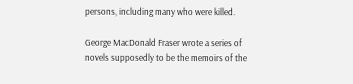persons, including many who were killed.

George MacDonald Fraser wrote a series of novels supposedly to be the memoirs of the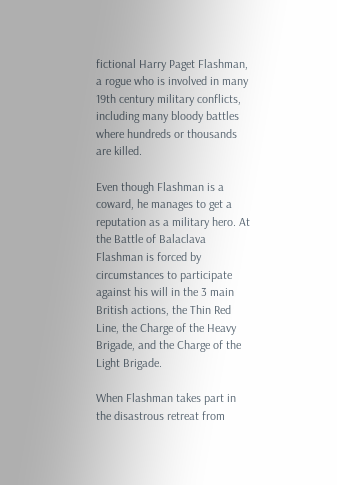fictional Harry Paget Flashman, a rogue who is involved in many 19th century military conflicts, including many bloody battles where hundreds or thousands are killed.

Even though Flashman is a coward, he manages to get a reputation as a military hero. At the Battle of Balaclava Flashman is forced by circumstances to participate against his will in the 3 main British actions, the Thin Red Line, the Charge of the Heavy Brigade, and the Charge of the Light Brigade.

When Flashman takes part in the disastrous retreat from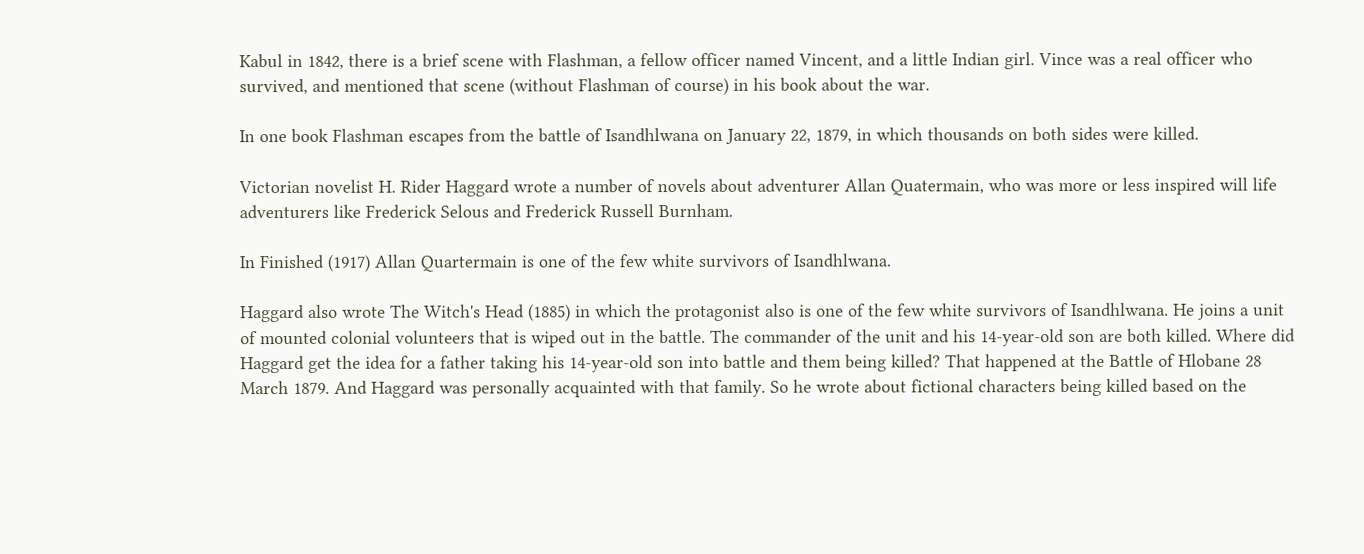Kabul in 1842, there is a brief scene with Flashman, a fellow officer named Vincent, and a little Indian girl. Vince was a real officer who survived, and mentioned that scene (without Flashman of course) in his book about the war.

In one book Flashman escapes from the battle of Isandhlwana on January 22, 1879, in which thousands on both sides were killed.

Victorian novelist H. Rider Haggard wrote a number of novels about adventurer Allan Quatermain, who was more or less inspired will life adventurers like Frederick Selous and Frederick Russell Burnham.

In Finished (1917) Allan Quartermain is one of the few white survivors of Isandhlwana.

Haggard also wrote The Witch's Head (1885) in which the protagonist also is one of the few white survivors of Isandhlwana. He joins a unit of mounted colonial volunteers that is wiped out in the battle. The commander of the unit and his 14-year-old son are both killed. Where did Haggard get the idea for a father taking his 14-year-old son into battle and them being killed? That happened at the Battle of Hlobane 28 March 1879. And Haggard was personally acquainted with that family. So he wrote about fictional characters being killed based on the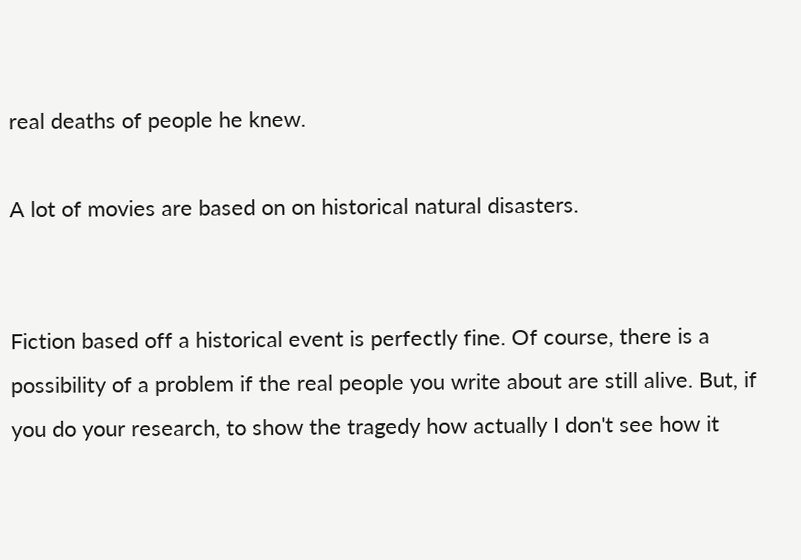real deaths of people he knew.

A lot of movies are based on on historical natural disasters.


Fiction based off a historical event is perfectly fine. Of course, there is a possibility of a problem if the real people you write about are still alive. But, if you do your research, to show the tragedy how actually I don't see how it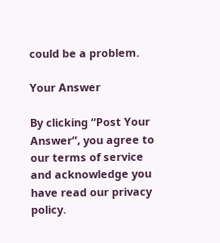could be a problem.

Your Answer

By clicking “Post Your Answer”, you agree to our terms of service and acknowledge you have read our privacy policy.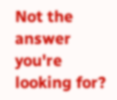Not the answer you're looking for?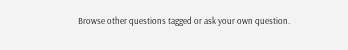Browse other questions tagged or ask your own question.